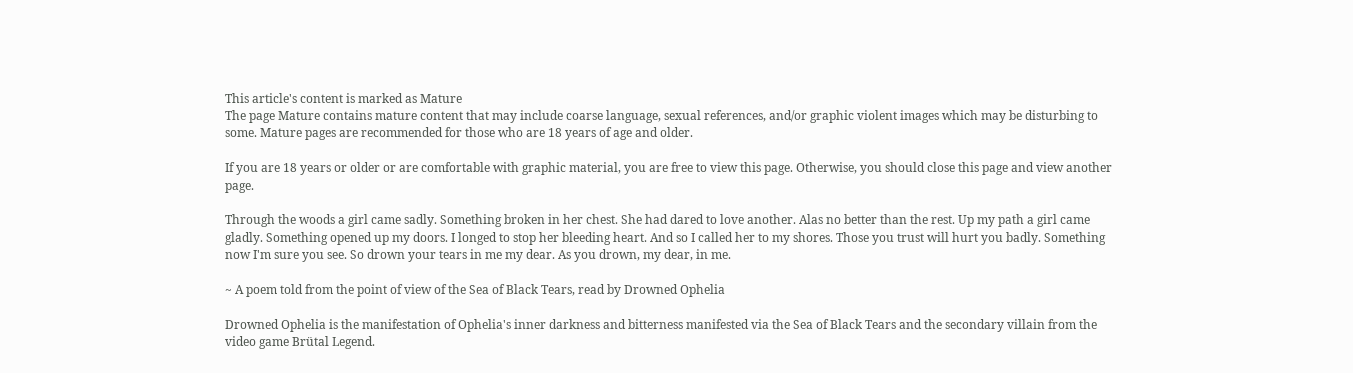This article's content is marked as Mature
The page Mature contains mature content that may include coarse language, sexual references, and/or graphic violent images which may be disturbing to some. Mature pages are recommended for those who are 18 years of age and older.

If you are 18 years or older or are comfortable with graphic material, you are free to view this page. Otherwise, you should close this page and view another page.

Through the woods a girl came sadly. Something broken in her chest. She had dared to love another. Alas no better than the rest. Up my path a girl came gladly. Something opened up my doors. I longed to stop her bleeding heart. And so I called her to my shores. Those you trust will hurt you badly. Something now I'm sure you see. So drown your tears in me my dear. As you drown, my dear, in me.

~ A poem told from the point of view of the Sea of Black Tears, read by Drowned Ophelia

Drowned Ophelia is the manifestation of Ophelia's inner darkness and bitterness manifested via the Sea of Black Tears and the secondary villain from the video game Brütal Legend.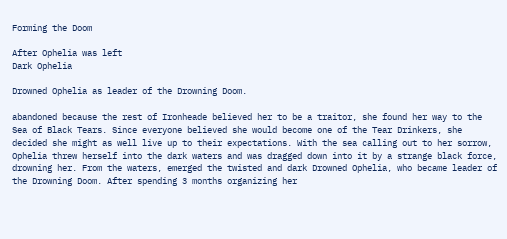Forming the Doom

After Ophelia was left
Dark Ophelia

Drowned Ophelia as leader of the Drowning Doom.

abandoned because the rest of Ironheade believed her to be a traitor, she found her way to the Sea of Black Tears. Since everyone believed she would become one of the Tear Drinkers, she decided she might as well live up to their expectations. With the sea calling out to her sorrow, Ophelia threw herself into the dark waters and was dragged down into it by a strange black force, drowning her. From the waters, emerged the twisted and dark Drowned Ophelia, who became leader of the Drowning Doom. After spending 3 months organizing her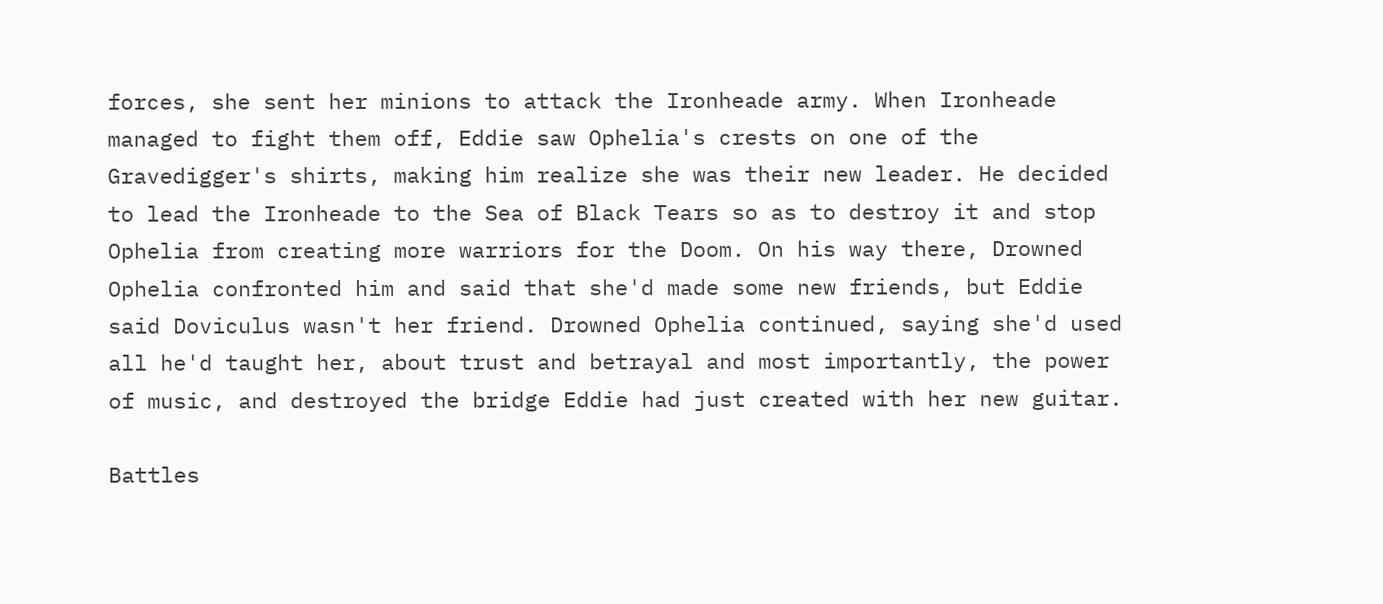forces, she sent her minions to attack the Ironheade army. When Ironheade managed to fight them off, Eddie saw Ophelia's crests on one of the Gravedigger's shirts, making him realize she was their new leader. He decided to lead the Ironheade to the Sea of Black Tears so as to destroy it and stop Ophelia from creating more warriors for the Doom. On his way there, Drowned Ophelia confronted him and said that she'd made some new friends, but Eddie said Doviculus wasn't her friend. Drowned Ophelia continued, saying she'd used all he'd taught her, about trust and betrayal and most importantly, the power of music, and destroyed the bridge Eddie had just created with her new guitar.

Battles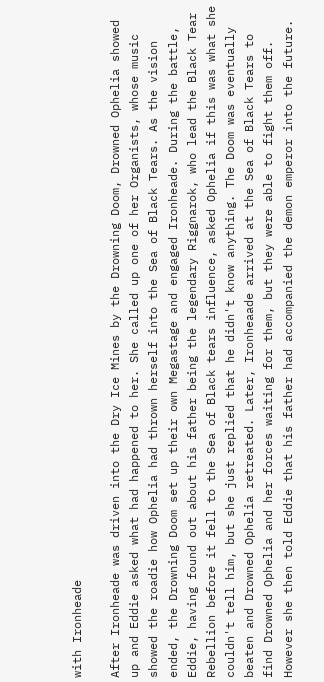with Ironheade

After Ironheade was driven into the Dry Ice Mines by the Drowning Doom, Drowned Ophelia showed up and Eddie asked what had happened to her. She called up one of her Organists, whose music showed the roadie how Ophelia had thrown herself into the Sea of Black Tears. As the vision ended, the Drowning Doom set up their own Megastage and engaged Ironheade. During the battle, Eddie, having found out about his father being the legendary Riggnarok, who lead the Black Tear Rebellion before it fell to the Sea of Black tears influence, asked Ophelia if this was what she couldn't tell him, but she just replied that he didn't know anything. The Doom was eventually beaten and Drowned Ophelia retreated. Later, Ironheaade arrived at the Sea of Black Tears to find Drowned Ophelia and her forces waiting for them, but they were able to fight them off. However she then told Eddie that his father had accompanied the demon emperor into the future.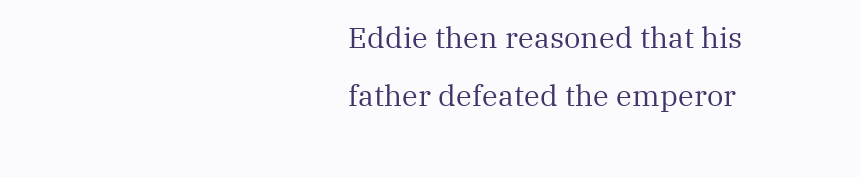Eddie then reasoned that his father defeated the emperor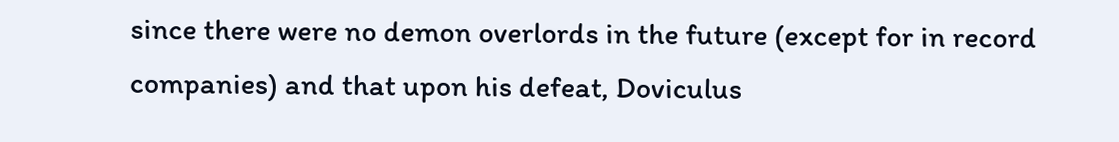since there were no demon overlords in the future (except for in record companies) and that upon his defeat, Doviculus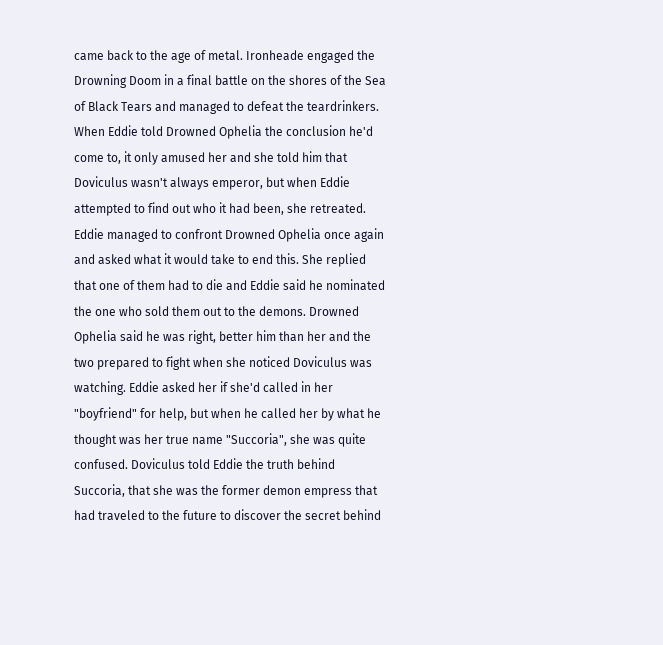came back to the age of metal. Ironheade engaged the Drowning Doom in a final battle on the shores of the Sea of Black Tears and managed to defeat the teardrinkers. When Eddie told Drowned Ophelia the conclusion he'd come to, it only amused her and she told him that Doviculus wasn't always emperor, but when Eddie attempted to find out who it had been, she retreated. Eddie managed to confront Drowned Ophelia once again and asked what it would take to end this. She replied that one of them had to die and Eddie said he nominated the one who sold them out to the demons. Drowned Ophelia said he was right, better him than her and the two prepared to fight when she noticed Doviculus was watching. Eddie asked her if she'd called in her "boyfriend" for help, but when he called her by what he thought was her true name "Succoria", she was quite confused. Doviculus told Eddie the truth behind Succoria, that she was the former demon empress that had traveled to the future to discover the secret behind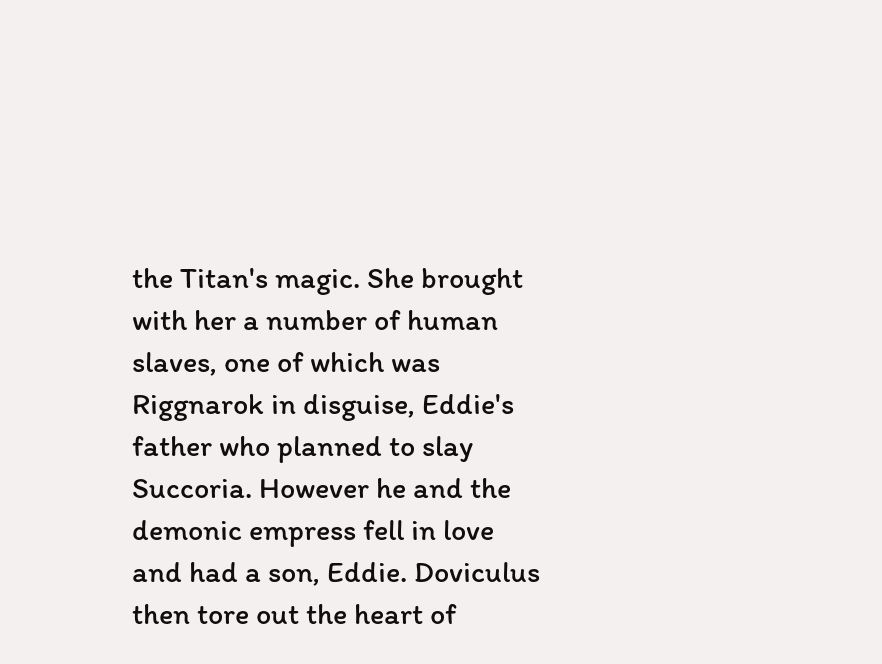the Titan's magic. She brought with her a number of human slaves, one of which was Riggnarok in disguise, Eddie's father who planned to slay Succoria. However he and the demonic empress fell in love and had a son, Eddie. Doviculus then tore out the heart of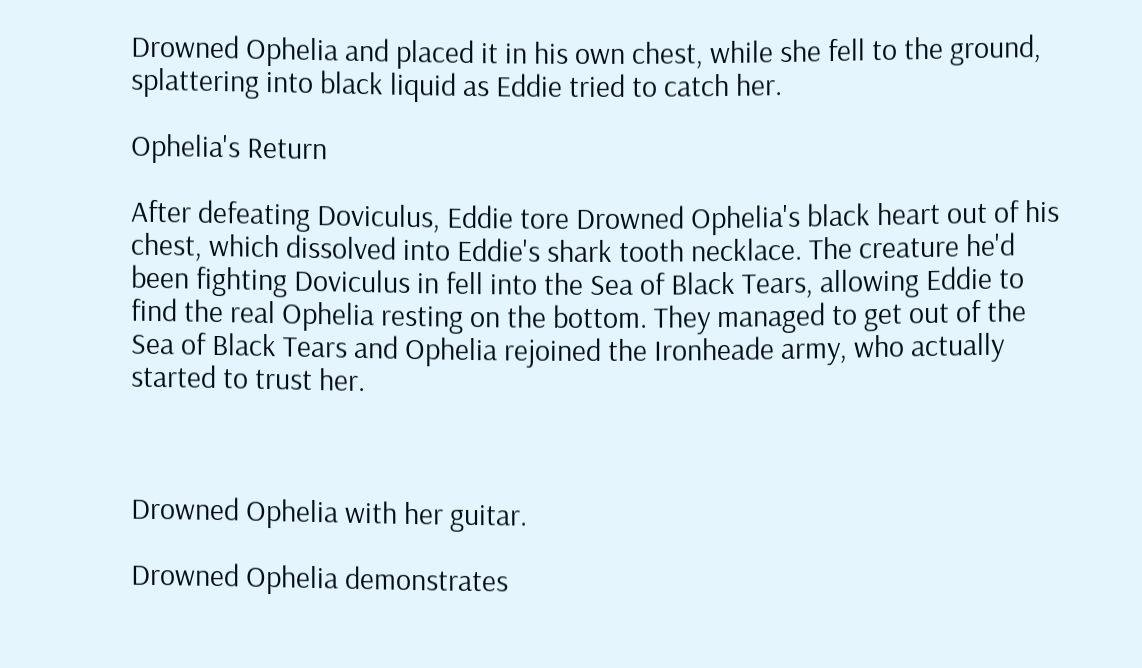Drowned Ophelia and placed it in his own chest, while she fell to the ground, splattering into black liquid as Eddie tried to catch her.

Ophelia's Return

After defeating Doviculus, Eddie tore Drowned Ophelia's black heart out of his chest, which dissolved into Eddie's shark tooth necklace. The creature he'd been fighting Doviculus in fell into the Sea of Black Tears, allowing Eddie to find the real Ophelia resting on the bottom. They managed to get out of the Sea of Black Tears and Ophelia rejoined the Ironheade army, who actually started to trust her.



Drowned Ophelia with her guitar.

Drowned Ophelia demonstrates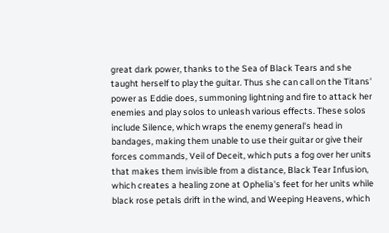great dark power, thanks to the Sea of Black Tears and she taught herself to play the guitar. Thus she can call on the Titans' power as Eddie does, summoning lightning and fire to attack her enemies and play solos to unleash various effects. These solos include Silence, which wraps the enemy general's head in bandages, making them unable to use their guitar or give their forces commands, Veil of Deceit, which puts a fog over her units that makes them invisible from a distance, Black Tear Infusion, which creates a healing zone at Ophelia's feet for her units while black rose petals drift in the wind, and Weeping Heavens, which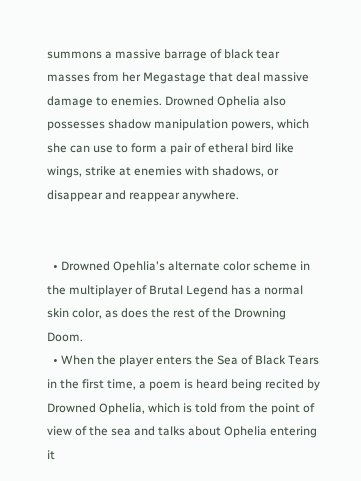summons a massive barrage of black tear masses from her Megastage that deal massive damage to enemies. Drowned Ophelia also possesses shadow manipulation powers, which she can use to form a pair of etheral bird like wings, strike at enemies with shadows, or disappear and reappear anywhere.


  • Drowned Opehlia's alternate color scheme in the multiplayer of Brutal Legend has a normal skin color, as does the rest of the Drowning Doom.
  • When the player enters the Sea of Black Tears in the first time, a poem is heard being recited by Drowned Ophelia, which is told from the point of view of the sea and talks about Ophelia entering it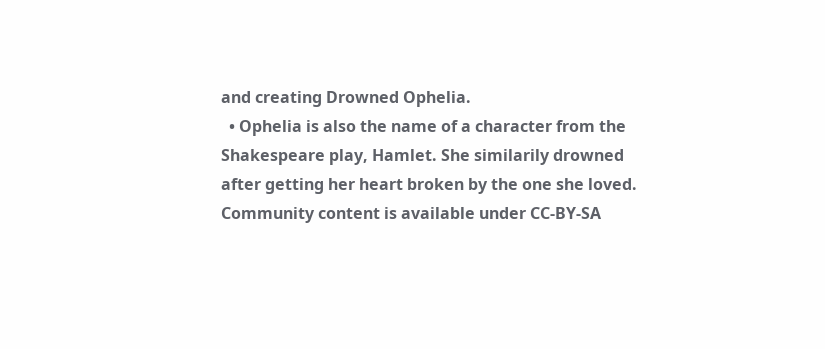and creating Drowned Ophelia.
  • Ophelia is also the name of a character from the Shakespeare play, Hamlet. She similarily drowned after getting her heart broken by the one she loved.
Community content is available under CC-BY-SA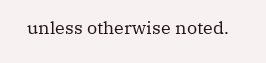unless otherwise noted.